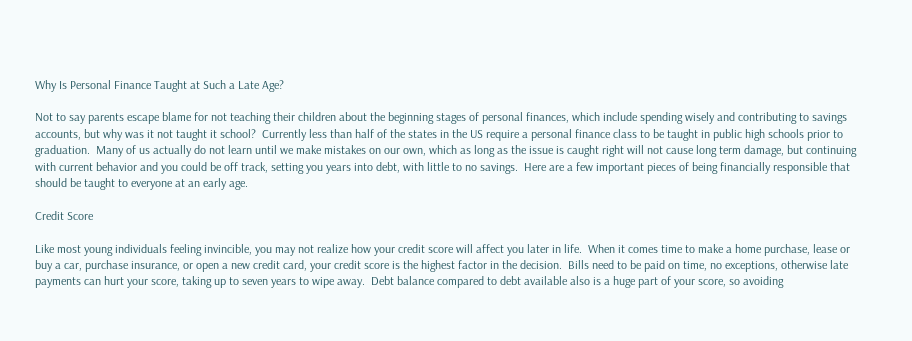Why Is Personal Finance Taught at Such a Late Age?

Not to say parents escape blame for not teaching their children about the beginning stages of personal finances, which include spending wisely and contributing to savings accounts, but why was it not taught it school?  Currently less than half of the states in the US require a personal finance class to be taught in public high schools prior to graduation.  Many of us actually do not learn until we make mistakes on our own, which as long as the issue is caught right will not cause long term damage, but continuing with current behavior and you could be off track, setting you years into debt, with little to no savings.  Here are a few important pieces of being financially responsible that should be taught to everyone at an early age.

Credit Score

Like most young individuals feeling invincible, you may not realize how your credit score will affect you later in life.  When it comes time to make a home purchase, lease or buy a car, purchase insurance, or open a new credit card, your credit score is the highest factor in the decision.  Bills need to be paid on time, no exceptions, otherwise late payments can hurt your score, taking up to seven years to wipe away.  Debt balance compared to debt available also is a huge part of your score, so avoiding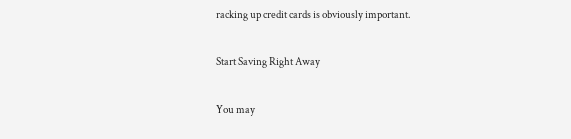racking up credit cards is obviously important.

Start Saving Right Away

You may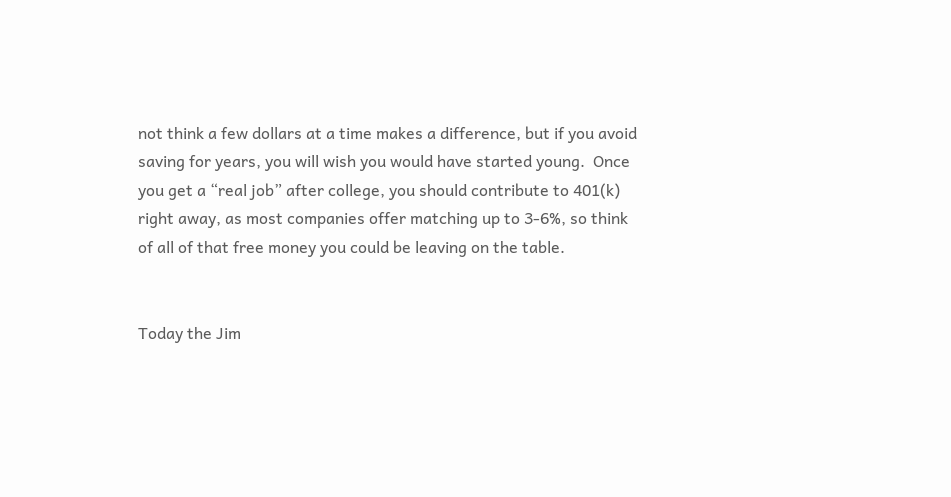not think a few dollars at a time makes a difference, but if you avoid saving for years, you will wish you would have started young.  Once you get a “real job” after college, you should contribute to 401(k) right away, as most companies offer matching up to 3-6%, so think of all of that free money you could be leaving on the table.


Today the Jim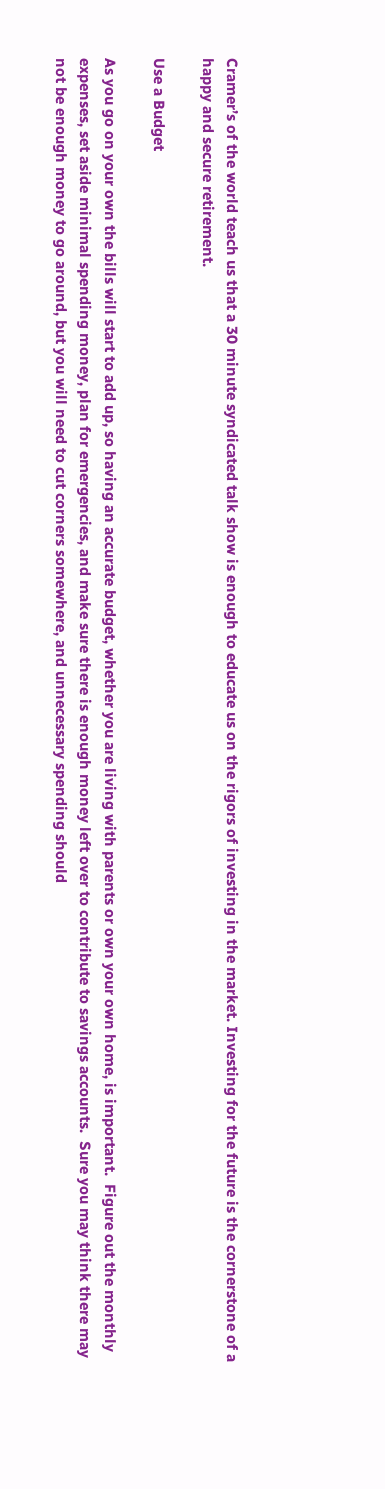Cramer’s of the world teach us that a 30 minute syndicated talk show is enough to educate us on the rigors of investing in the market. Investing for the future is the cornerstone of a happy and secure retirement.

Use a Budget

As you go on your own the bills will start to add up, so having an accurate budget, whether you are living with parents or own your own home, is important.  Figure out the monthly expenses, set aside minimal spending money, plan for emergencies, and make sure there is enough money left over to contribute to savings accounts.  Sure you may think there may not be enough money to go around, but you will need to cut corners somewhere, and unnecessary spending should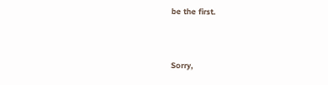be the first.


Sorry,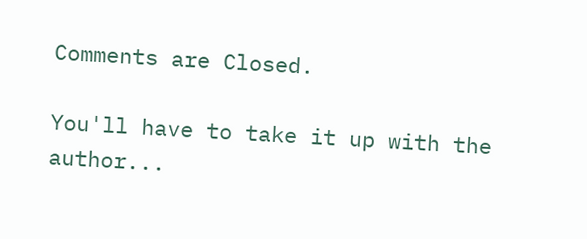Comments are Closed.

You'll have to take it up with the author...